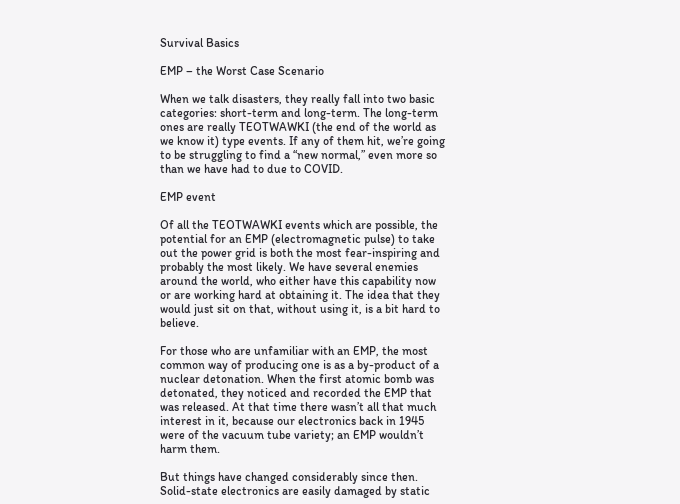Survival Basics

EMP – the Worst Case Scenario

When we talk disasters, they really fall into two basic categories: short-term and long-term. The long-term ones are really TEOTWAWKI (the end of the world as we know it) type events. If any of them hit, we’re going to be struggling to find a “new normal,” even more so than we have had to due to COVID.

EMP event

Of all the TEOTWAWKI events which are possible, the potential for an EMP (electromagnetic pulse) to take out the power grid is both the most fear-inspiring and probably the most likely. We have several enemies around the world, who either have this capability now or are working hard at obtaining it. The idea that they would just sit on that, without using it, is a bit hard to believe.

For those who are unfamiliar with an EMP, the most common way of producing one is as a by-product of a nuclear detonation. When the first atomic bomb was detonated, they noticed and recorded the EMP that was released. At that time there wasn’t all that much interest in it, because our electronics back in 1945 were of the vacuum tube variety; an EMP wouldn’t harm them.

But things have changed considerably since then. Solid-state electronics are easily damaged by static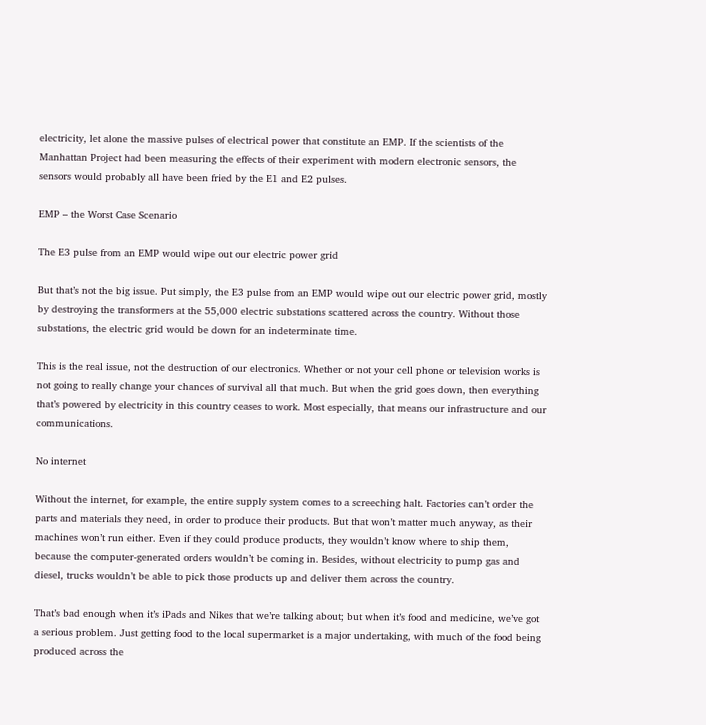electricity, let alone the massive pulses of electrical power that constitute an EMP. If the scientists of the Manhattan Project had been measuring the effects of their experiment with modern electronic sensors, the sensors would probably all have been fried by the E1 and E2 pulses.

EMP – the Worst Case Scenario

The E3 pulse from an EMP would wipe out our electric power grid

But that’s not the big issue. Put simply, the E3 pulse from an EMP would wipe out our electric power grid, mostly by destroying the transformers at the 55,000 electric substations scattered across the country. Without those substations, the electric grid would be down for an indeterminate time.

This is the real issue, not the destruction of our electronics. Whether or not your cell phone or television works is not going to really change your chances of survival all that much. But when the grid goes down, then everything that’s powered by electricity in this country ceases to work. Most especially, that means our infrastructure and our communications.

No internet

Without the internet, for example, the entire supply system comes to a screeching halt. Factories can’t order the parts and materials they need, in order to produce their products. But that won’t matter much anyway, as their machines won’t run either. Even if they could produce products, they wouldn’t know where to ship them, because the computer-generated orders wouldn’t be coming in. Besides, without electricity to pump gas and diesel, trucks wouldn’t be able to pick those products up and deliver them across the country.

That’s bad enough when it’s iPads and Nikes that we’re talking about; but when it’s food and medicine, we’ve got a serious problem. Just getting food to the local supermarket is a major undertaking, with much of the food being produced across the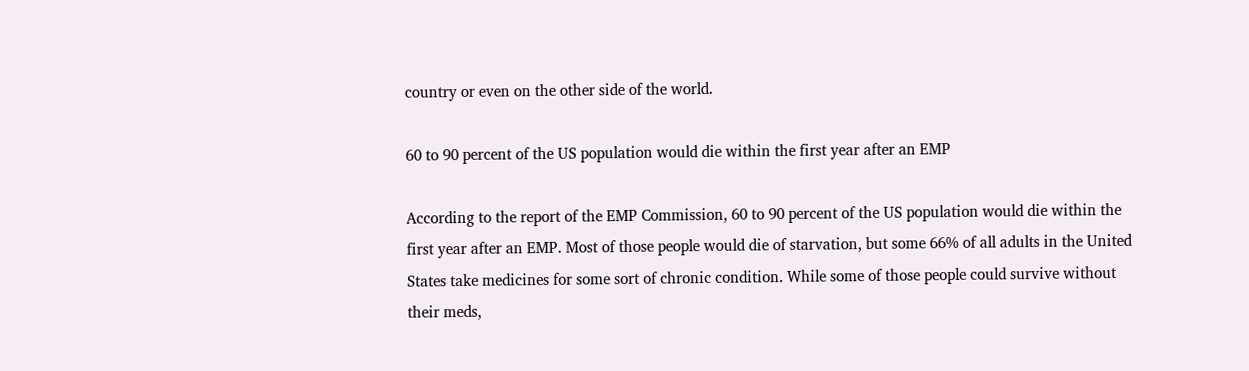country or even on the other side of the world.

60 to 90 percent of the US population would die within the first year after an EMP

According to the report of the EMP Commission, 60 to 90 percent of the US population would die within the first year after an EMP. Most of those people would die of starvation, but some 66% of all adults in the United States take medicines for some sort of chronic condition. While some of those people could survive without their meds,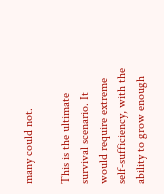many could not.

This is the ultimate survival scenario. It would require extreme self-sufficiency, with the ability to grow enough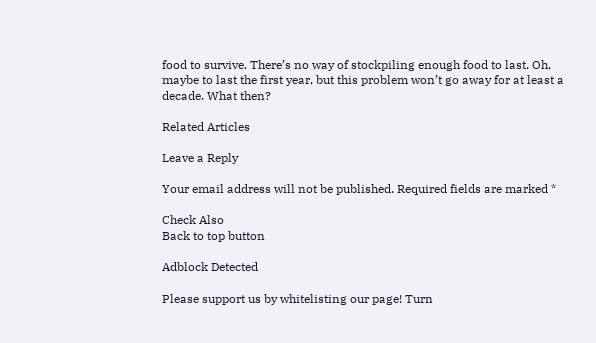food to survive. There’s no way of stockpiling enough food to last. Oh, maybe to last the first year, but this problem won’t go away for at least a decade. What then?

Related Articles

Leave a Reply

Your email address will not be published. Required fields are marked *

Check Also
Back to top button

Adblock Detected

Please support us by whitelisting our page! Turn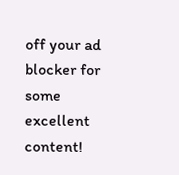off your ad blocker for some excellent content!